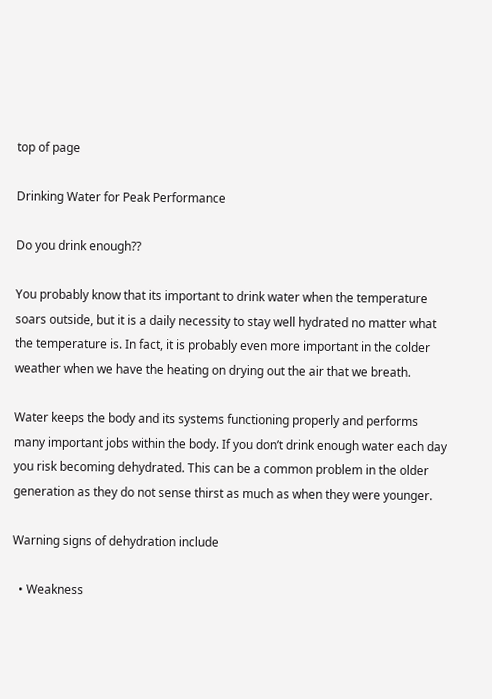top of page

Drinking Water for Peak Performance

Do you drink enough??

You probably know that its important to drink water when the temperature soars outside, but it is a daily necessity to stay well hydrated no matter what the temperature is. In fact, it is probably even more important in the colder weather when we have the heating on drying out the air that we breath.

Water keeps the body and its systems functioning properly and performs many important jobs within the body. If you don’t drink enough water each day you risk becoming dehydrated. This can be a common problem in the older generation as they do not sense thirst as much as when they were younger.

Warning signs of dehydration include

  • Weakness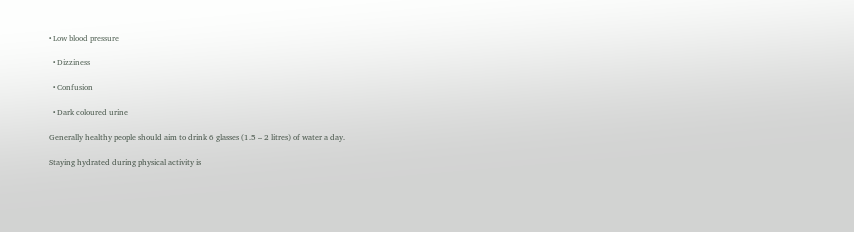• Low blood pressure

  • Dizziness

  • Confusion

  • Dark coloured urine

Generally healthy people should aim to drink 6 glasses (1.5 – 2 litres) of water a day.

Staying hydrated during physical activity is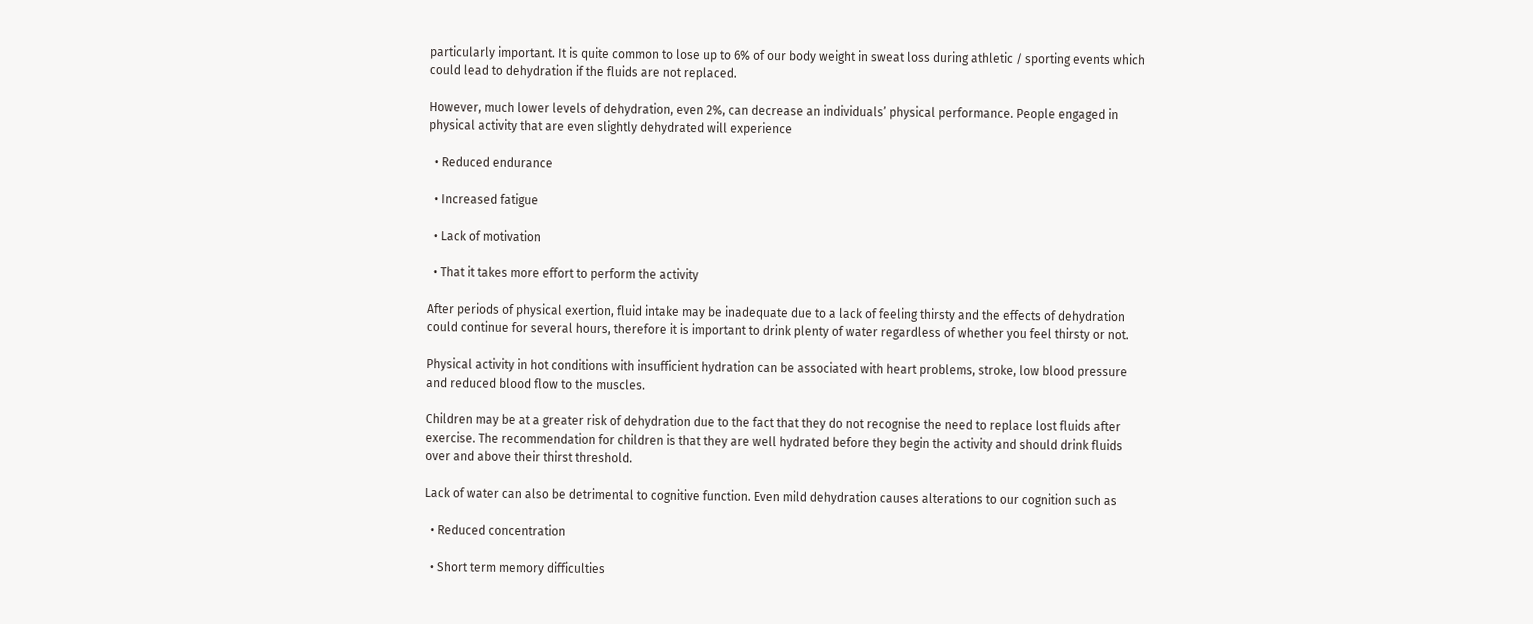particularly important. It is quite common to lose up to 6% of our body weight in sweat loss during athletic / sporting events which could lead to dehydration if the fluids are not replaced.

However, much lower levels of dehydration, even 2%, can decrease an individuals’ physical performance. People engaged in physical activity that are even slightly dehydrated will experience

  • Reduced endurance

  • Increased fatigue

  • Lack of motivation

  • That it takes more effort to perform the activity

After periods of physical exertion, fluid intake may be inadequate due to a lack of feeling thirsty and the effects of dehydration could continue for several hours, therefore it is important to drink plenty of water regardless of whether you feel thirsty or not.

Physical activity in hot conditions with insufficient hydration can be associated with heart problems, stroke, low blood pressure and reduced blood flow to the muscles.

Children may be at a greater risk of dehydration due to the fact that they do not recognise the need to replace lost fluids after exercise. The recommendation for children is that they are well hydrated before they begin the activity and should drink fluids over and above their thirst threshold.

Lack of water can also be detrimental to cognitive function. Even mild dehydration causes alterations to our cognition such as

  • Reduced concentration

  • Short term memory difficulties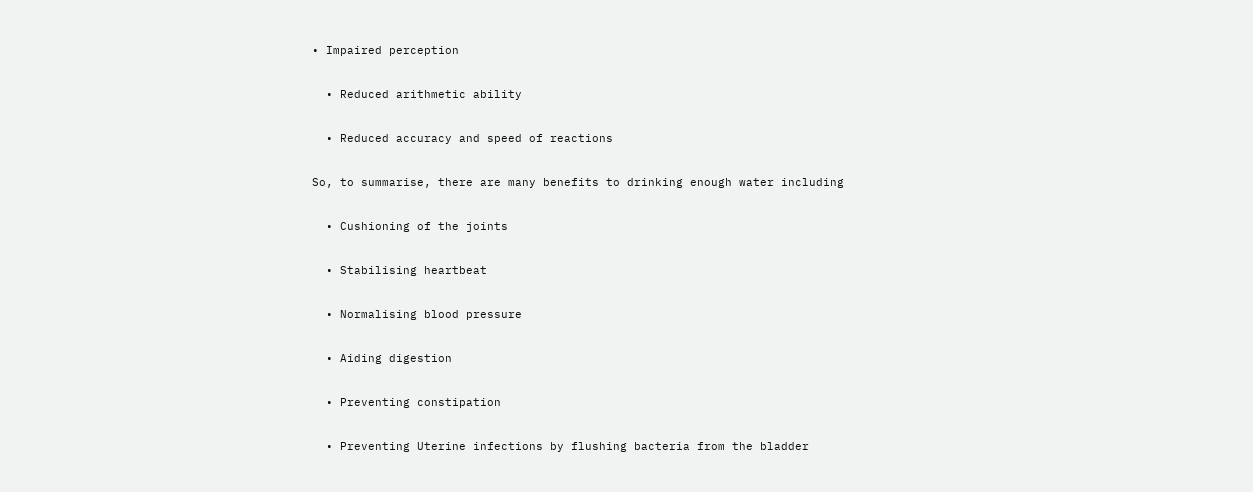• Impaired perception

  • Reduced arithmetic ability

  • Reduced accuracy and speed of reactions

So, to summarise, there are many benefits to drinking enough water including

  • Cushioning of the joints

  • Stabilising heartbeat

  • Normalising blood pressure

  • Aiding digestion

  • Preventing constipation

  • Preventing Uterine infections by flushing bacteria from the bladder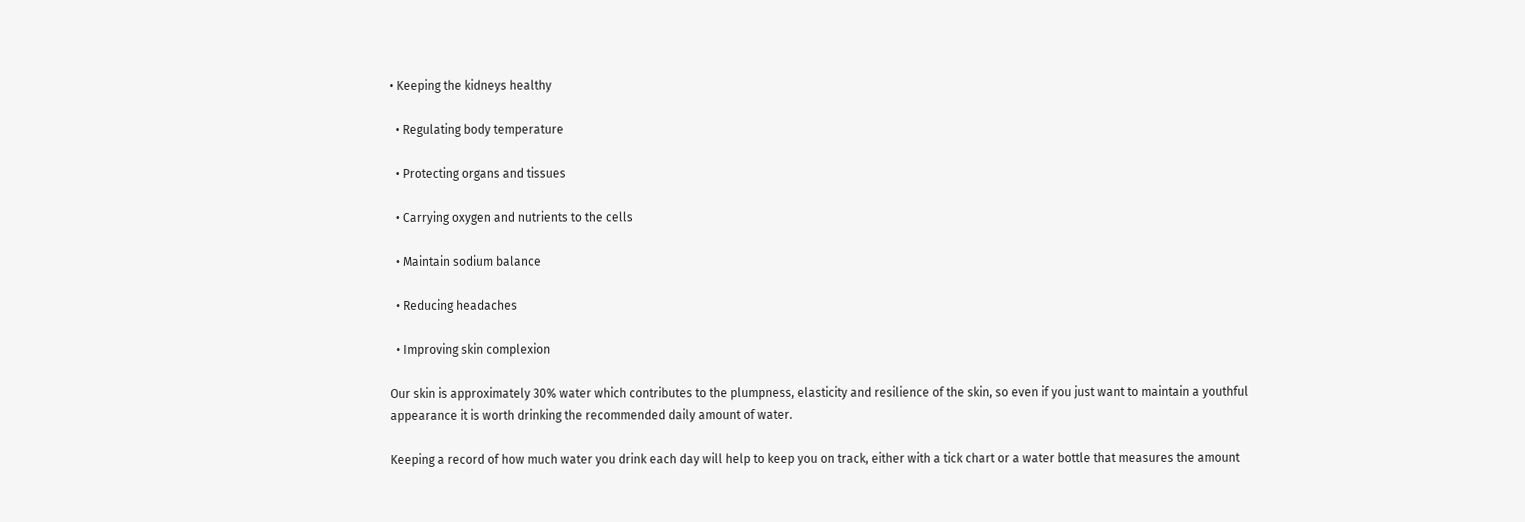• Keeping the kidneys healthy

  • Regulating body temperature

  • Protecting organs and tissues

  • Carrying oxygen and nutrients to the cells

  • Maintain sodium balance

  • Reducing headaches

  • Improving skin complexion

Our skin is approximately 30% water which contributes to the plumpness, elasticity and resilience of the skin, so even if you just want to maintain a youthful appearance it is worth drinking the recommended daily amount of water.

Keeping a record of how much water you drink each day will help to keep you on track, either with a tick chart or a water bottle that measures the amount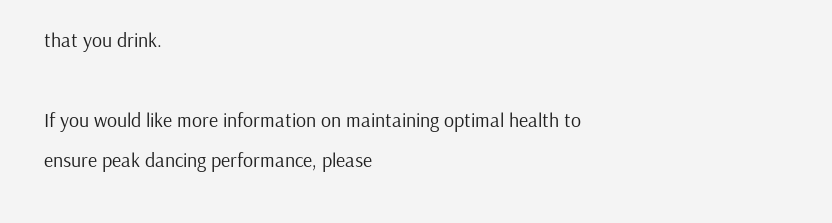that you drink.

If you would like more information on maintaining optimal health to ensure peak dancing performance, please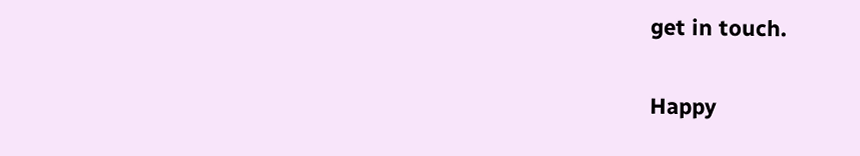get in touch.

Happy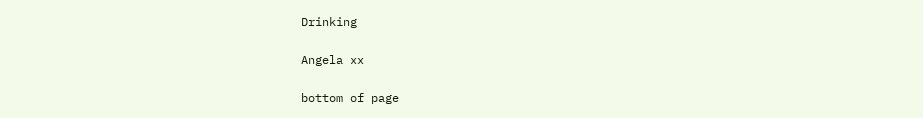Drinking

Angela xx

bottom of page